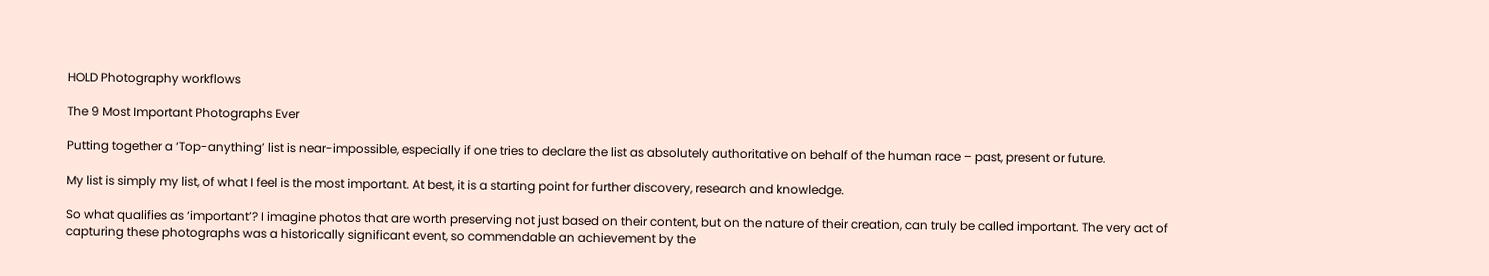HOLD Photography workflows

The 9 Most Important Photographs Ever

Putting together a ‘Top-anything’ list is near-impossible, especially if one tries to declare the list as absolutely authoritative on behalf of the human race – past, present or future.

My list is simply my list, of what I feel is the most important. At best, it is a starting point for further discovery, research and knowledge.

So what qualifies as ‘important’? I imagine photos that are worth preserving not just based on their content, but on the nature of their creation, can truly be called important. The very act of capturing these photographs was a historically significant event, so commendable an achievement by the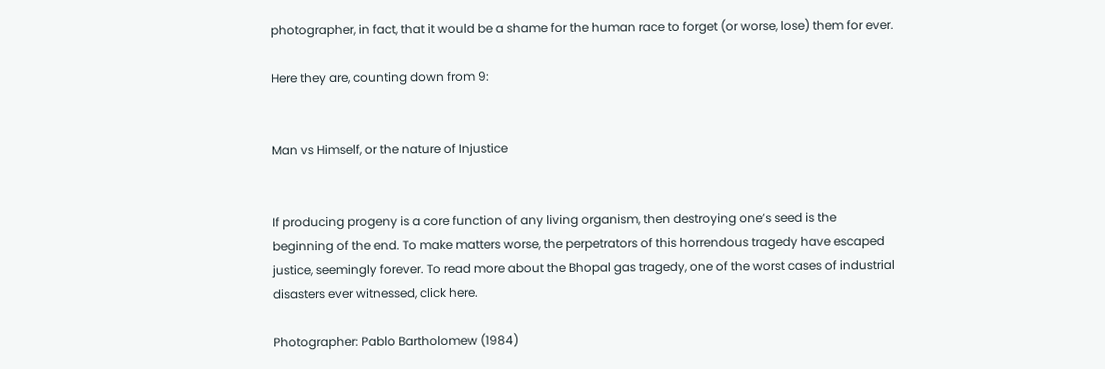photographer, in fact, that it would be a shame for the human race to forget (or worse, lose) them for ever.

Here they are, counting down from 9:


Man vs Himself, or the nature of Injustice


If producing progeny is a core function of any living organism, then destroying one’s seed is the beginning of the end. To make matters worse, the perpetrators of this horrendous tragedy have escaped justice, seemingly forever. To read more about the Bhopal gas tragedy, one of the worst cases of industrial disasters ever witnessed, click here.

Photographer: Pablo Bartholomew (1984)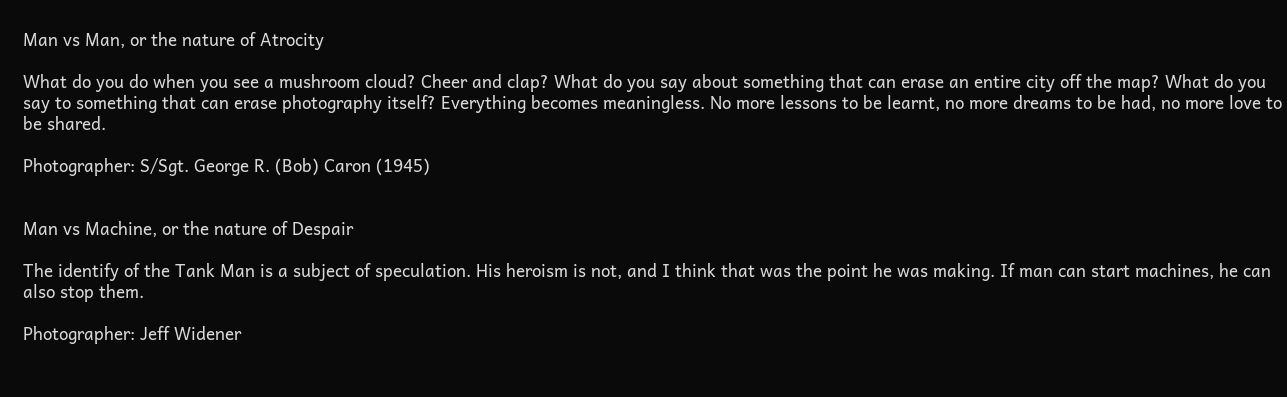Man vs Man, or the nature of Atrocity

What do you do when you see a mushroom cloud? Cheer and clap? What do you say about something that can erase an entire city off the map? What do you say to something that can erase photography itself? Everything becomes meaningless. No more lessons to be learnt, no more dreams to be had, no more love to be shared.

Photographer: S/Sgt. George R. (Bob) Caron (1945)


Man vs Machine, or the nature of Despair

The identify of the Tank Man is a subject of speculation. His heroism is not, and I think that was the point he was making. If man can start machines, he can also stop them.

Photographer: Jeff Widener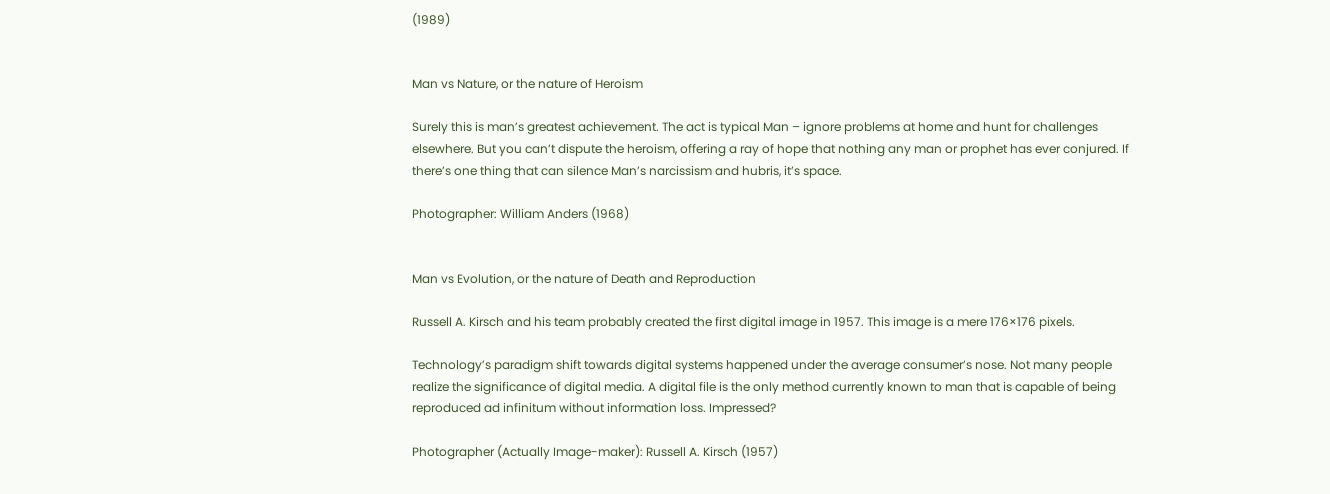(1989)


Man vs Nature, or the nature of Heroism

Surely this is man’s greatest achievement. The act is typical Man – ignore problems at home and hunt for challenges elsewhere. But you can’t dispute the heroism, offering a ray of hope that nothing any man or prophet has ever conjured. If there’s one thing that can silence Man’s narcissism and hubris, it’s space.

Photographer: William Anders (1968)


Man vs Evolution, or the nature of Death and Reproduction

Russell A. Kirsch and his team probably created the first digital image in 1957. This image is a mere 176×176 pixels.

Technology’s paradigm shift towards digital systems happened under the average consumer’s nose. Not many people realize the significance of digital media. A digital file is the only method currently known to man that is capable of being reproduced ad infinitum without information loss. Impressed?

Photographer (Actually Image-maker): Russell A. Kirsch (1957)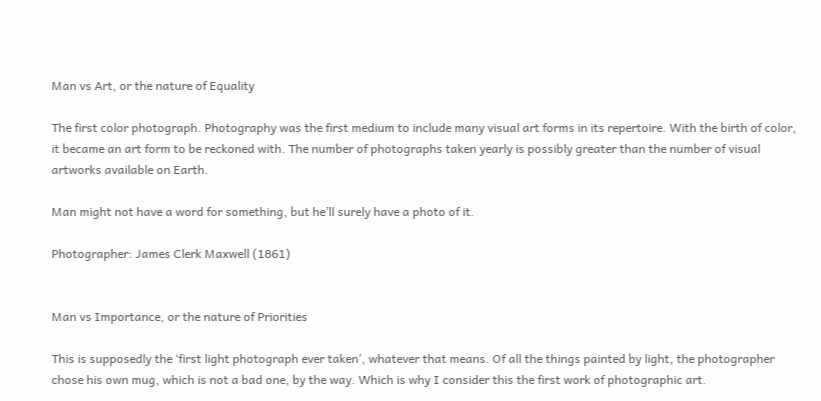Man vs Art, or the nature of Equality

The first color photograph. Photography was the first medium to include many visual art forms in its repertoire. With the birth of color, it became an art form to be reckoned with. The number of photographs taken yearly is possibly greater than the number of visual artworks available on Earth.

Man might not have a word for something, but he’ll surely have a photo of it.

Photographer: James Clerk Maxwell (1861)


Man vs Importance, or the nature of Priorities

This is supposedly the ‘first light photograph ever taken’, whatever that means. Of all the things painted by light, the photographer chose his own mug, which is not a bad one, by the way. Which is why I consider this the first work of photographic art.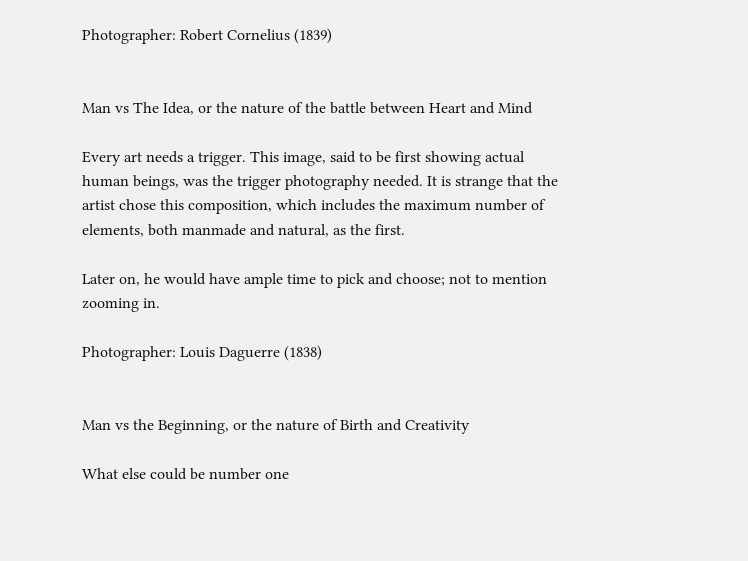Photographer: Robert Cornelius (1839)


Man vs The Idea, or the nature of the battle between Heart and Mind

Every art needs a trigger. This image, said to be first showing actual human beings, was the trigger photography needed. It is strange that the artist chose this composition, which includes the maximum number of elements, both manmade and natural, as the first.

Later on, he would have ample time to pick and choose; not to mention zooming in.

Photographer: Louis Daguerre (1838)


Man vs the Beginning, or the nature of Birth and Creativity

What else could be number one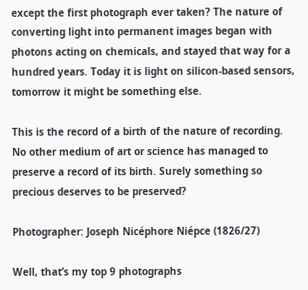except the first photograph ever taken? The nature of converting light into permanent images began with photons acting on chemicals, and stayed that way for a hundred years. Today it is light on silicon-based sensors, tomorrow it might be something else.

This is the record of a birth of the nature of recording. No other medium of art or science has managed to preserve a record of its birth. Surely something so precious deserves to be preserved?

Photographer: Joseph Nicéphore Niépce (1826/27)

Well, that’s my top 9 photographs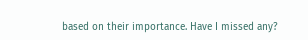based on their importance. Have I missed any?